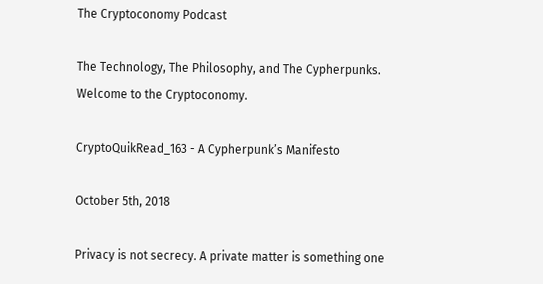The Cryptoconomy Podcast

The Technology, The Philosophy, and The Cypherpunks. Welcome to the Cryptoconomy.

CryptoQuikRead_163 - A Cypherpunk’s Manifesto

October 5th, 2018

Privacy is not secrecy. A private matter is something one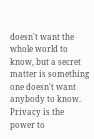doesn't want the whole world to know, but a secret matter is something one doesn't want anybody to know. Privacy is the power to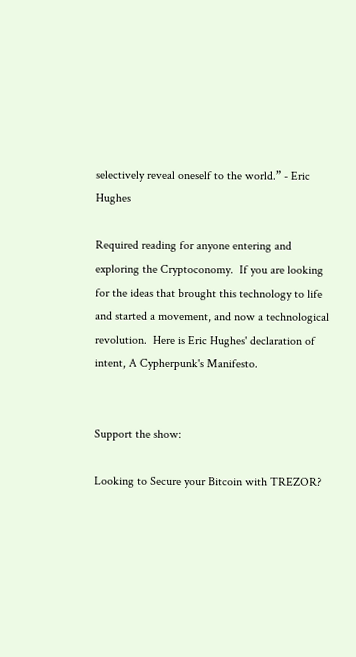selectively reveal oneself to the world.” - Eric Hughes

Required reading for anyone entering and exploring the Cryptoconomy.  If you are looking for the ideas that brought this technology to life and started a movement, and now a technological revolution.  Here is Eric Hughes' declaration of intent, A Cypherpunk's Manifesto.


Support the show:

Looking to Secure your Bitcoin with TREZOR?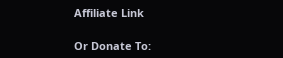Affiliate Link

Or Donate To: